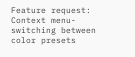Feature request: Context menu-switching between color presets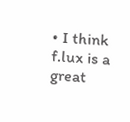• I think f.lux is a great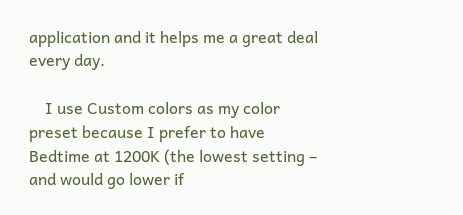application and it helps me a great deal every day.

    I use Custom colors as my color preset because I prefer to have Bedtime at 1200K (the lowest setting – and would go lower if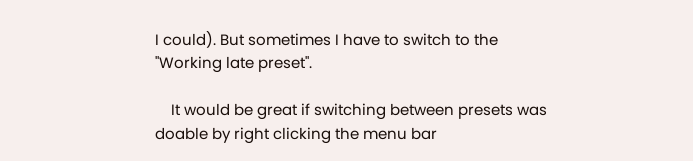I could). But sometimes I have to switch to the "Working late preset".

    It would be great if switching between presets was doable by right clicking the menu bar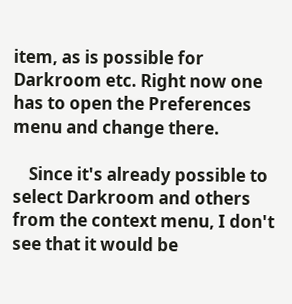item, as is possible for Darkroom etc. Right now one has to open the Preferences menu and change there.

    Since it's already possible to select Darkroom and others from the context menu, I don't see that it would be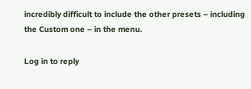incredibly difficult to include the other presets – including the Custom one – in the menu.

Log in to reply